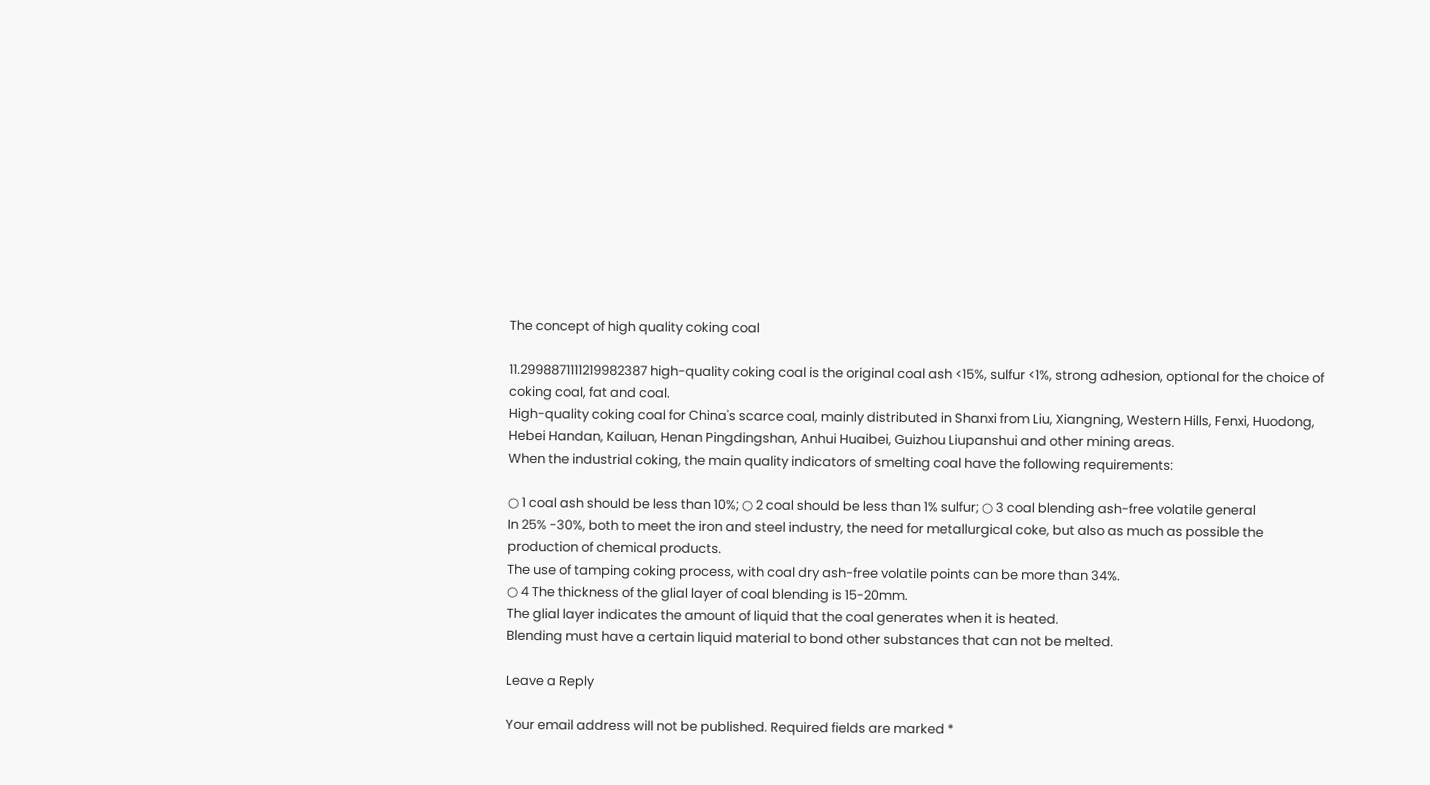The concept of high quality coking coal

11.2998871111219982387 high-quality coking coal is the original coal ash <15%, sulfur <1%, strong adhesion, optional for the choice of coking coal, fat and coal.
High-quality coking coal for China's scarce coal, mainly distributed in Shanxi from Liu, Xiangning, Western Hills, Fenxi, Huodong, Hebei Handan, Kailuan, Henan Pingdingshan, Anhui Huaibei, Guizhou Liupanshui and other mining areas.
When the industrial coking, the main quality indicators of smelting coal have the following requirements:

○ 1 coal ash should be less than 10%; ○ 2 coal should be less than 1% sulfur; ○ 3 coal blending ash-free volatile general
In 25% -30%, both to meet the iron and steel industry, the need for metallurgical coke, but also as much as possible the production of chemical products.
The use of tamping coking process, with coal dry ash-free volatile points can be more than 34%.
○ 4 The thickness of the glial layer of coal blending is 15-20mm.
The glial layer indicates the amount of liquid that the coal generates when it is heated.
Blending must have a certain liquid material to bond other substances that can not be melted.

Leave a Reply

Your email address will not be published. Required fields are marked *